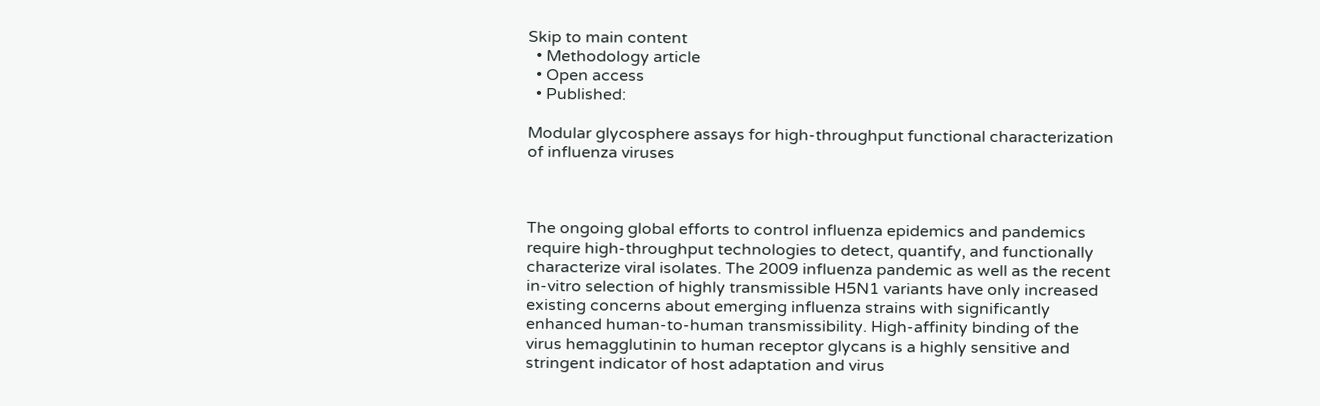Skip to main content
  • Methodology article
  • Open access
  • Published:

Modular glycosphere assays for high-throughput functional characterization of influenza viruses



The ongoing global efforts to control influenza epidemics and pandemics require high-throughput technologies to detect, quantify, and functionally characterize viral isolates. The 2009 influenza pandemic as well as the recent in-vitro selection of highly transmissible H5N1 variants have only increased existing concerns about emerging influenza strains with significantly enhanced human-to-human transmissibility. High-affinity binding of the virus hemagglutinin to human receptor glycans is a highly sensitive and stringent indicator of host adaptation and virus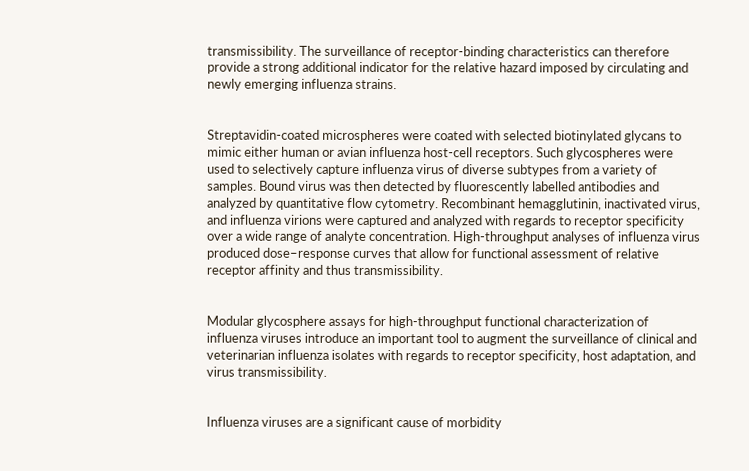transmissibility. The surveillance of receptor-binding characteristics can therefore provide a strong additional indicator for the relative hazard imposed by circulating and newly emerging influenza strains.


Streptavidin-coated microspheres were coated with selected biotinylated glycans to mimic either human or avian influenza host-cell receptors. Such glycospheres were used to selectively capture influenza virus of diverse subtypes from a variety of samples. Bound virus was then detected by fluorescently labelled antibodies and analyzed by quantitative flow cytometry. Recombinant hemagglutinin, inactivated virus, and influenza virions were captured and analyzed with regards to receptor specificity over a wide range of analyte concentration. High-throughput analyses of influenza virus produced dose–response curves that allow for functional assessment of relative receptor affinity and thus transmissibility.


Modular glycosphere assays for high-throughput functional characterization of influenza viruses introduce an important tool to augment the surveillance of clinical and veterinarian influenza isolates with regards to receptor specificity, host adaptation, and virus transmissibility.


Influenza viruses are a significant cause of morbidity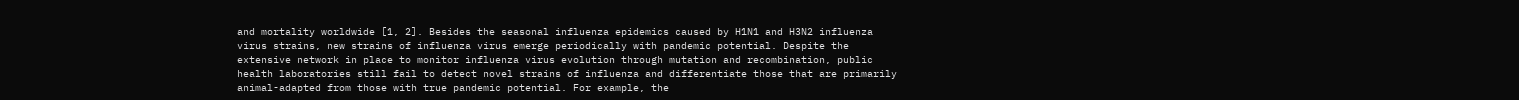and mortality worldwide [1, 2]. Besides the seasonal influenza epidemics caused by H1N1 and H3N2 influenza virus strains, new strains of influenza virus emerge periodically with pandemic potential. Despite the extensive network in place to monitor influenza virus evolution through mutation and recombination, public health laboratories still fail to detect novel strains of influenza and differentiate those that are primarily animal-adapted from those with true pandemic potential. For example, the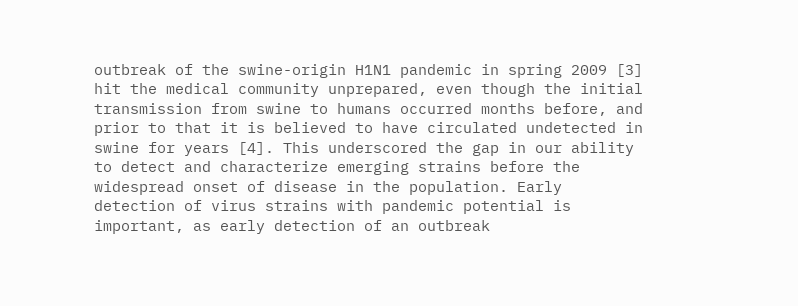outbreak of the swine-origin H1N1 pandemic in spring 2009 [3] hit the medical community unprepared, even though the initial transmission from swine to humans occurred months before, and prior to that it is believed to have circulated undetected in swine for years [4]. This underscored the gap in our ability to detect and characterize emerging strains before the widespread onset of disease in the population. Early detection of virus strains with pandemic potential is important, as early detection of an outbreak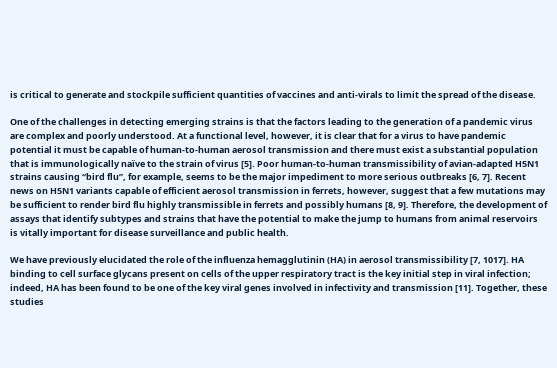is critical to generate and stockpile sufficient quantities of vaccines and anti-virals to limit the spread of the disease.

One of the challenges in detecting emerging strains is that the factors leading to the generation of a pandemic virus are complex and poorly understood. At a functional level, however, it is clear that for a virus to have pandemic potential it must be capable of human-to-human aerosol transmission and there must exist a substantial population that is immunologically naïve to the strain of virus [5]. Poor human-to-human transmissibility of avian-adapted H5N1 strains causing “bird flu”, for example, seems to be the major impediment to more serious outbreaks [6, 7]. Recent news on H5N1 variants capable of efficient aerosol transmission in ferrets, however, suggest that a few mutations may be sufficient to render bird flu highly transmissible in ferrets and possibly humans [8, 9]. Therefore, the development of assays that identify subtypes and strains that have the potential to make the jump to humans from animal reservoirs is vitally important for disease surveillance and public health.

We have previously elucidated the role of the influenza hemagglutinin (HA) in aerosol transmissibility [7, 1017]. HA binding to cell surface glycans present on cells of the upper respiratory tract is the key initial step in viral infection; indeed, HA has been found to be one of the key viral genes involved in infectivity and transmission [11]. Together, these studies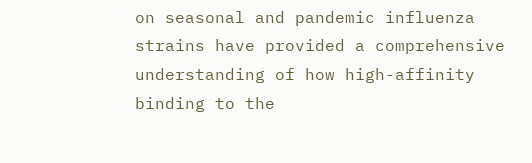on seasonal and pandemic influenza strains have provided a comprehensive understanding of how high-affinity binding to the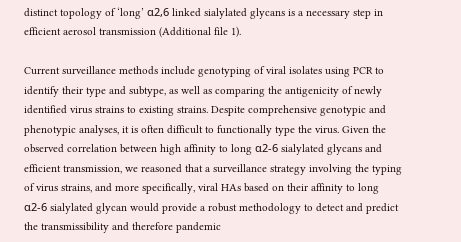distinct topology of ‘long’ α2,6 linked sialylated glycans is a necessary step in efficient aerosol transmission (Additional file 1).

Current surveillance methods include genotyping of viral isolates using PCR to identify their type and subtype, as well as comparing the antigenicity of newly identified virus strains to existing strains. Despite comprehensive genotypic and phenotypic analyses, it is often difficult to functionally type the virus. Given the observed correlation between high affinity to long α2-6 sialylated glycans and efficient transmission, we reasoned that a surveillance strategy involving the typing of virus strains, and more specifically, viral HAs based on their affinity to long α2-6 sialylated glycan would provide a robust methodology to detect and predict the transmissibility and therefore pandemic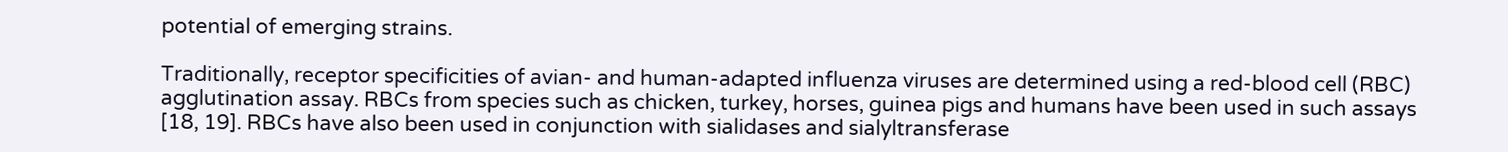potential of emerging strains.

Traditionally, receptor specificities of avian- and human-adapted influenza viruses are determined using a red-blood cell (RBC) agglutination assay. RBCs from species such as chicken, turkey, horses, guinea pigs and humans have been used in such assays [18, 19]. RBCs have also been used in conjunction with sialidases and sialyltransferase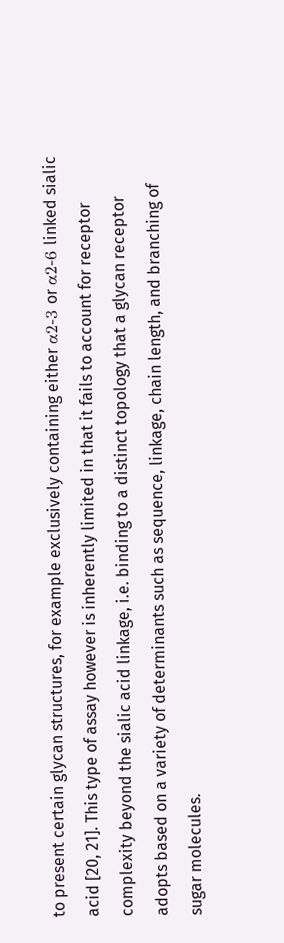to present certain glycan structures, for example exclusively containing either α2-3 or α2-6 linked sialic acid [20, 21]. This type of assay however is inherently limited in that it fails to account for receptor complexity beyond the sialic acid linkage, i.e. binding to a distinct topology that a glycan receptor adopts based on a variety of determinants such as sequence, linkage, chain length, and branching of sugar molecules.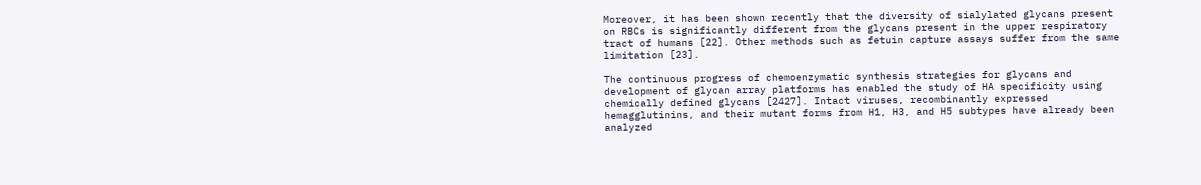Moreover, it has been shown recently that the diversity of sialylated glycans present on RBCs is significantly different from the glycans present in the upper respiratory tract of humans [22]. Other methods such as fetuin capture assays suffer from the same limitation [23].

The continuous progress of chemoenzymatic synthesis strategies for glycans and development of glycan array platforms has enabled the study of HA specificity using chemically defined glycans [2427]. Intact viruses, recombinantly expressed hemagglutinins, and their mutant forms from H1, H3, and H5 subtypes have already been analyzed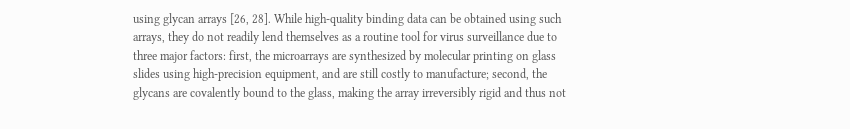using glycan arrays [26, 28]. While high-quality binding data can be obtained using such arrays, they do not readily lend themselves as a routine tool for virus surveillance due to three major factors: first, the microarrays are synthesized by molecular printing on glass slides using high-precision equipment, and are still costly to manufacture; second, the glycans are covalently bound to the glass, making the array irreversibly rigid and thus not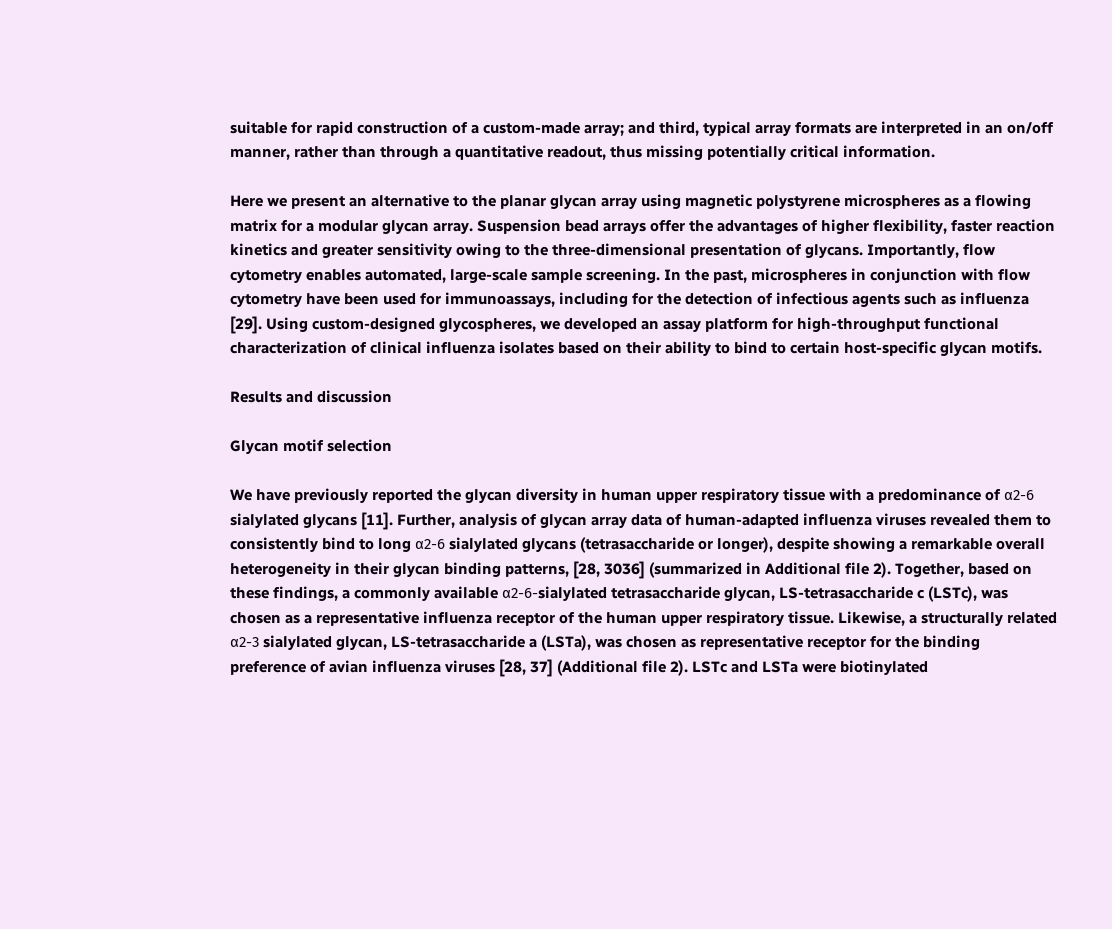suitable for rapid construction of a custom-made array; and third, typical array formats are interpreted in an on/off manner, rather than through a quantitative readout, thus missing potentially critical information.

Here we present an alternative to the planar glycan array using magnetic polystyrene microspheres as a flowing matrix for a modular glycan array. Suspension bead arrays offer the advantages of higher flexibility, faster reaction kinetics and greater sensitivity owing to the three-dimensional presentation of glycans. Importantly, flow cytometry enables automated, large-scale sample screening. In the past, microspheres in conjunction with flow cytometry have been used for immunoassays, including for the detection of infectious agents such as influenza [29]. Using custom-designed glycospheres, we developed an assay platform for high-throughput functional characterization of clinical influenza isolates based on their ability to bind to certain host-specific glycan motifs.

Results and discussion

Glycan motif selection

We have previously reported the glycan diversity in human upper respiratory tissue with a predominance of α2-6 sialylated glycans [11]. Further, analysis of glycan array data of human-adapted influenza viruses revealed them to consistently bind to long α2-6 sialylated glycans (tetrasaccharide or longer), despite showing a remarkable overall heterogeneity in their glycan binding patterns, [28, 3036] (summarized in Additional file 2). Together, based on these findings, a commonly available α2-6-sialylated tetrasaccharide glycan, LS-tetrasaccharide c (LSTc), was chosen as a representative influenza receptor of the human upper respiratory tissue. Likewise, a structurally related α2-3 sialylated glycan, LS-tetrasaccharide a (LSTa), was chosen as representative receptor for the binding preference of avian influenza viruses [28, 37] (Additional file 2). LSTc and LSTa were biotinylated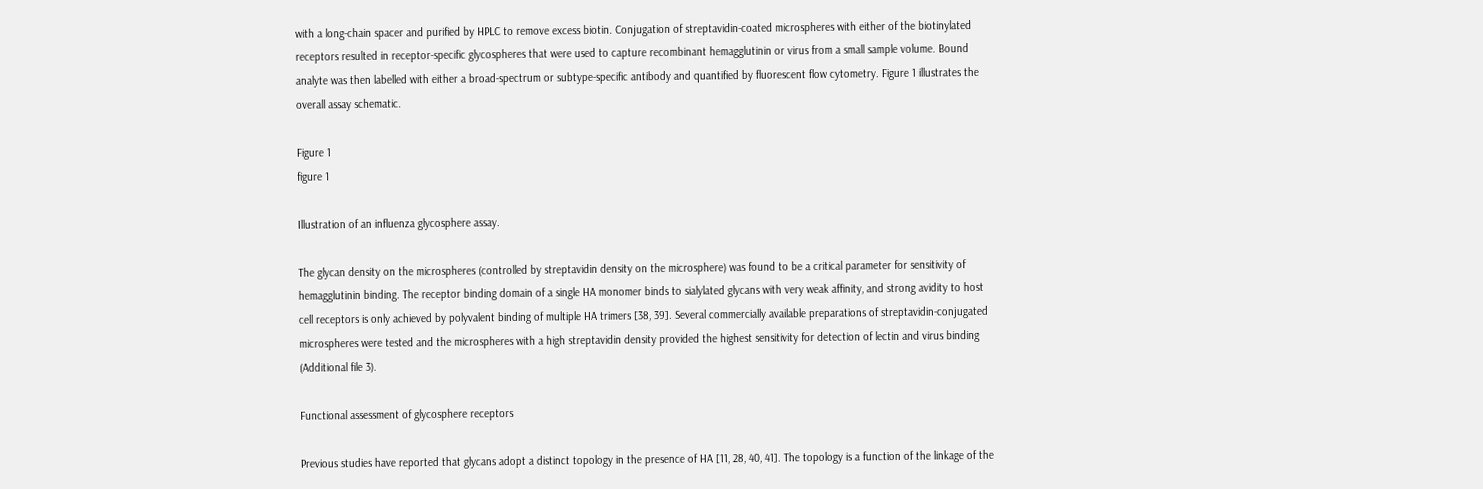with a long-chain spacer and purified by HPLC to remove excess biotin. Conjugation of streptavidin-coated microspheres with either of the biotinylated receptors resulted in receptor-specific glycospheres that were used to capture recombinant hemagglutinin or virus from a small sample volume. Bound analyte was then labelled with either a broad-spectrum or subtype-specific antibody and quantified by fluorescent flow cytometry. Figure 1 illustrates the overall assay schematic.

Figure 1
figure 1

Illustration of an influenza glycosphere assay.

The glycan density on the microspheres (controlled by streptavidin density on the microsphere) was found to be a critical parameter for sensitivity of hemagglutinin binding. The receptor binding domain of a single HA monomer binds to sialylated glycans with very weak affinity, and strong avidity to host cell receptors is only achieved by polyvalent binding of multiple HA trimers [38, 39]. Several commercially available preparations of streptavidin-conjugated microspheres were tested and the microspheres with a high streptavidin density provided the highest sensitivity for detection of lectin and virus binding (Additional file 3).

Functional assessment of glycosphere receptors

Previous studies have reported that glycans adopt a distinct topology in the presence of HA [11, 28, 40, 41]. The topology is a function of the linkage of the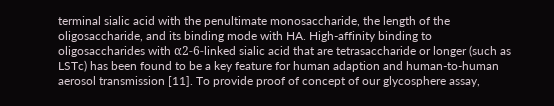terminal sialic acid with the penultimate monosaccharide, the length of the oligosaccharide, and its binding mode with HA. High-affinity binding to oligosaccharides with α2-6-linked sialic acid that are tetrasaccharide or longer (such as LSTc) has been found to be a key feature for human adaption and human-to-human aerosol transmission [11]. To provide proof of concept of our glycosphere assay,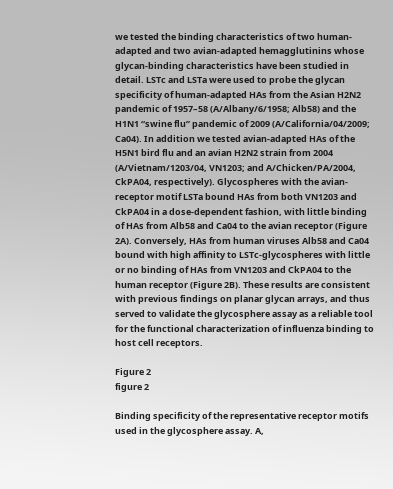we tested the binding characteristics of two human-adapted and two avian-adapted hemagglutinins whose glycan-binding characteristics have been studied in detail. LSTc and LSTa were used to probe the glycan specificity of human-adapted HAs from the Asian H2N2 pandemic of 1957–58 (A/Albany/6/1958; Alb58) and the H1N1 “swine flu” pandemic of 2009 (A/California/04/2009; Ca04). In addition we tested avian-adapted HAs of the H5N1 bird flu and an avian H2N2 strain from 2004 (A/Vietnam/1203/04, VN1203; and A/Chicken/PA/2004, CkPA04, respectively). Glycospheres with the avian-receptor motif LSTa bound HAs from both VN1203 and CkPA04 in a dose-dependent fashion, with little binding of HAs from Alb58 and Ca04 to the avian receptor (Figure 2A). Conversely, HAs from human viruses Alb58 and Ca04 bound with high affinity to LSTc-glycospheres with little or no binding of HAs from VN1203 and CkPA04 to the human receptor (Figure 2B). These results are consistent with previous findings on planar glycan arrays, and thus served to validate the glycosphere assay as a reliable tool for the functional characterization of influenza binding to host cell receptors.

Figure 2
figure 2

Binding specificity of the representative receptor motifs used in the glycosphere assay. A,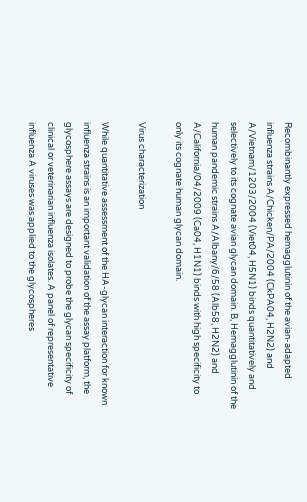Recombinantly expressed hemagglutinin of the avian-adapted influenza strains A/Chicken/PA/2004 (CkPA04, H2N2) and A/Vietnam/1203/2004 (Viet04, H5N1) binds quantitatively and selectively to its cognate avian glycan domain. B, Hemagglutinin of the human pandemic strains A/Albany/6/58 (Alb58, H2N2) and A/California/04/2009 (Ca04, H1N1) binds with high specificity to only its cognate human glycan domain.

Virus characterization

While quantitative assessment of the HA-glycan interaction for known influenza strains is an important validation of the assay platform, the glycosphere assays are designed to probe the glycan specificity of clinical or veterinarian influenza isolates. A panel of representative influenza A viruses was applied to the glycospheres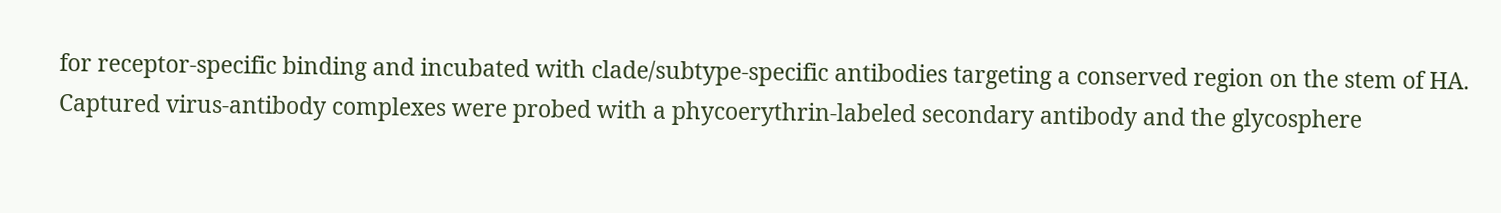for receptor-specific binding and incubated with clade/subtype-specific antibodies targeting a conserved region on the stem of HA. Captured virus-antibody complexes were probed with a phycoerythrin-labeled secondary antibody and the glycosphere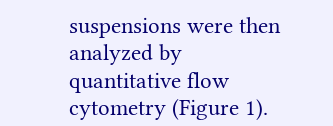suspensions were then analyzed by quantitative flow cytometry (Figure 1).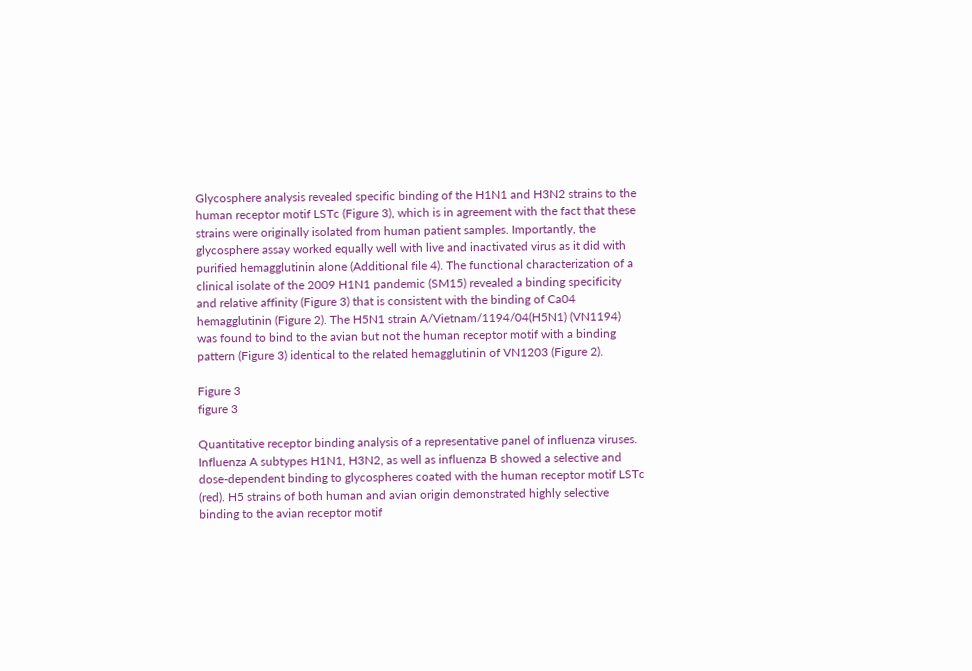Glycosphere analysis revealed specific binding of the H1N1 and H3N2 strains to the human receptor motif LSTc (Figure 3), which is in agreement with the fact that these strains were originally isolated from human patient samples. Importantly, the glycosphere assay worked equally well with live and inactivated virus as it did with purified hemagglutinin alone (Additional file 4). The functional characterization of a clinical isolate of the 2009 H1N1 pandemic (SM15) revealed a binding specificity and relative affinity (Figure 3) that is consistent with the binding of Ca04 hemagglutinin (Figure 2). The H5N1 strain A/Vietnam/1194/04(H5N1) (VN1194) was found to bind to the avian but not the human receptor motif with a binding pattern (Figure 3) identical to the related hemagglutinin of VN1203 (Figure 2).

Figure 3
figure 3

Quantitative receptor binding analysis of a representative panel of influenza viruses. Influenza A subtypes H1N1, H3N2, as well as influenza B showed a selective and dose-dependent binding to glycospheres coated with the human receptor motif LSTc (red). H5 strains of both human and avian origin demonstrated highly selective binding to the avian receptor motif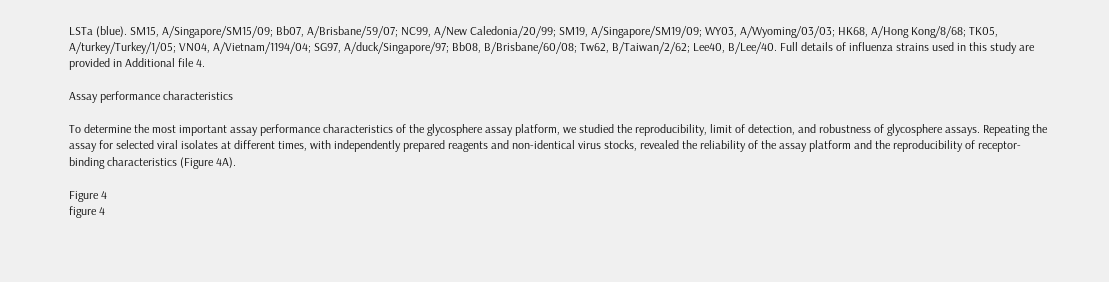LSTa (blue). SM15, A/Singapore/SM15/09; Bb07, A/Brisbane/59/07; NC99, A/New Caledonia/20/99; SM19, A/Singapore/SM19/09; WY03, A/Wyoming/03/03; HK68, A/Hong Kong/8/68; TK05, A/turkey/Turkey/1/05; VN04, A/Vietnam/1194/04; SG97, A/duck/Singapore/97; Bb08, B/Brisbane/60/08; Tw62, B/Taiwan/2/62; Lee40, B/Lee/40. Full details of influenza strains used in this study are provided in Additional file 4.

Assay performance characteristics

To determine the most important assay performance characteristics of the glycosphere assay platform, we studied the reproducibility, limit of detection, and robustness of glycosphere assays. Repeating the assay for selected viral isolates at different times, with independently prepared reagents and non-identical virus stocks, revealed the reliability of the assay platform and the reproducibility of receptor-binding characteristics (Figure 4A).

Figure 4
figure 4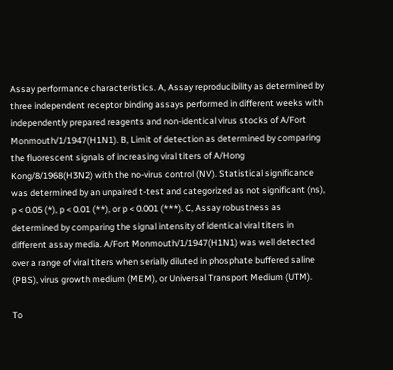Assay performance characteristics. A, Assay reproducibility as determined by three independent receptor binding assays performed in different weeks with independently prepared reagents and non-identical virus stocks of A/Fort Monmouth/1/1947(H1N1). B, Limit of detection as determined by comparing the fluorescent signals of increasing viral titers of A/Hong Kong/8/1968(H3N2) with the no-virus control (NV). Statistical significance was determined by an unpaired t-test and categorized as not significant (ns), p < 0.05 (*), p < 0.01 (**), or p < 0.001 (***). C, Assay robustness as determined by comparing the signal intensity of identical viral titers in different assay media. A/Fort Monmouth/1/1947(H1N1) was well detected over a range of viral titers when serially diluted in phosphate buffered saline (PBS), virus growth medium (MEM), or Universal Transport Medium (UTM).

To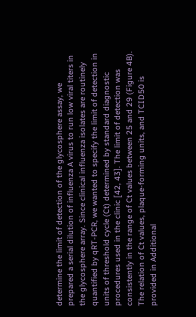determine the limit of detection of the glycosphere assay, we prepared a serial dilution of influenza A virus to run low viral titers in the glycosphere array. Since clinical influenza isolates are routinely quantified by qRT-PCR, we wanted to specify the limit of detection in units of threshold cycle (Ct) determined by standard diagnostic procedures used in the clinic [42, 43]. The limit of detection was consistently in the range of Ct values between 25 and 29 (Figure 4B). The relation of Ct values, plaque-forming units, and TCID50 is provided in Additional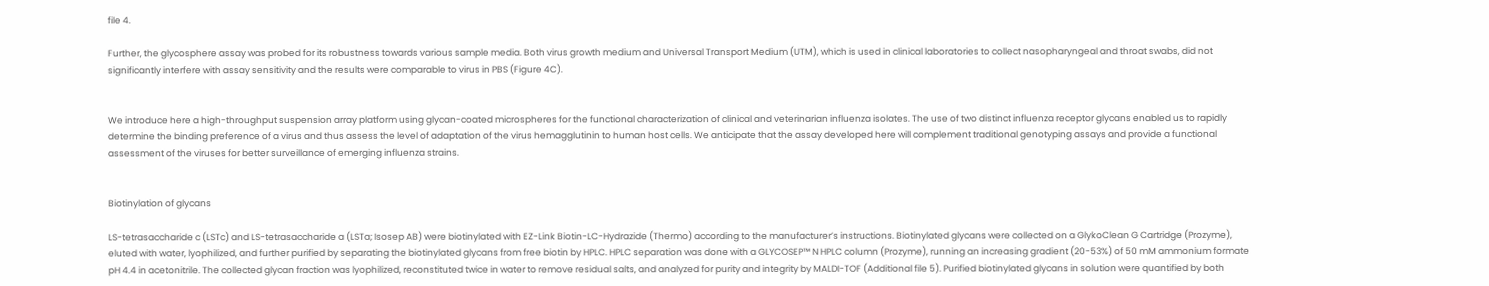file 4.

Further, the glycosphere assay was probed for its robustness towards various sample media. Both virus growth medium and Universal Transport Medium (UTM), which is used in clinical laboratories to collect nasopharyngeal and throat swabs, did not significantly interfere with assay sensitivity and the results were comparable to virus in PBS (Figure 4C).


We introduce here a high-throughput suspension array platform using glycan-coated microspheres for the functional characterization of clinical and veterinarian influenza isolates. The use of two distinct influenza receptor glycans enabled us to rapidly determine the binding preference of a virus and thus assess the level of adaptation of the virus hemagglutinin to human host cells. We anticipate that the assay developed here will complement traditional genotyping assays and provide a functional assessment of the viruses for better surveillance of emerging influenza strains.


Biotinylation of glycans

LS-tetrasaccharide c (LSTc) and LS-tetrasaccharide a (LSTa; Isosep AB) were biotinylated with EZ-Link Biotin-LC-Hydrazide (Thermo) according to the manufacturer’s instructions. Biotinylated glycans were collected on a GlykoClean G Cartridge (Prozyme), eluted with water, lyophilized, and further purified by separating the biotinylated glycans from free biotin by HPLC. HPLC separation was done with a GLYCOSEP™ N HPLC column (Prozyme), running an increasing gradient (20-53%) of 50 mM ammonium formate pH 4.4 in acetonitrile. The collected glycan fraction was lyophilized, reconstituted twice in water to remove residual salts, and analyzed for purity and integrity by MALDI-TOF (Additional file 5). Purified biotinylated glycans in solution were quantified by both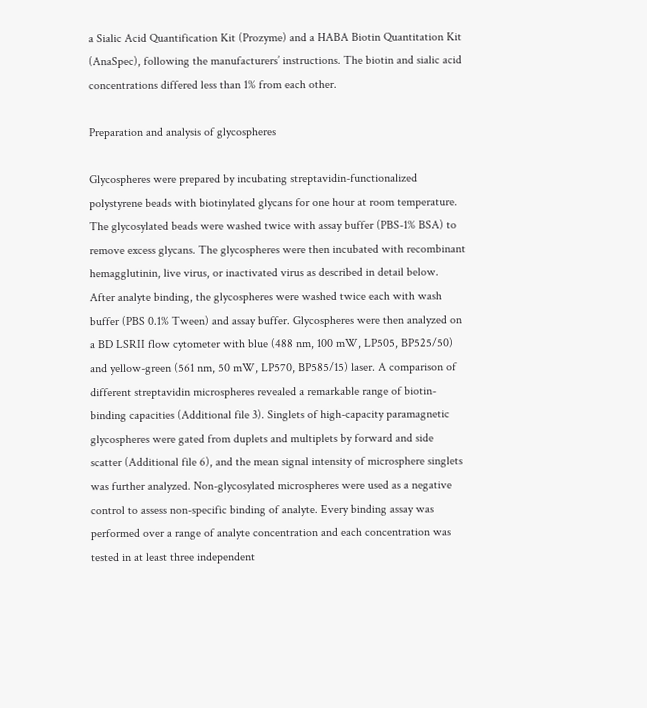a Sialic Acid Quantification Kit (Prozyme) and a HABA Biotin Quantitation Kit (AnaSpec), following the manufacturers’ instructions. The biotin and sialic acid concentrations differed less than 1% from each other.

Preparation and analysis of glycospheres

Glycospheres were prepared by incubating streptavidin-functionalized polystyrene beads with biotinylated glycans for one hour at room temperature. The glycosylated beads were washed twice with assay buffer (PBS-1% BSA) to remove excess glycans. The glycospheres were then incubated with recombinant hemagglutinin, live virus, or inactivated virus as described in detail below. After analyte binding, the glycospheres were washed twice each with wash buffer (PBS 0.1% Tween) and assay buffer. Glycospheres were then analyzed on a BD LSRII flow cytometer with blue (488 nm, 100 mW, LP505, BP525/50) and yellow-green (561 nm, 50 mW, LP570, BP585/15) laser. A comparison of different streptavidin microspheres revealed a remarkable range of biotin-binding capacities (Additional file 3). Singlets of high-capacity paramagnetic glycospheres were gated from duplets and multiplets by forward and side scatter (Additional file 6), and the mean signal intensity of microsphere singlets was further analyzed. Non-glycosylated microspheres were used as a negative control to assess non-specific binding of analyte. Every binding assay was performed over a range of analyte concentration and each concentration was tested in at least three independent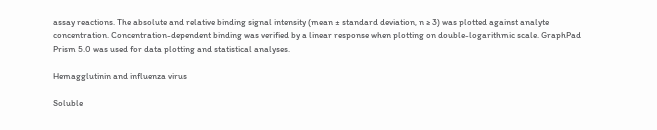assay reactions. The absolute and relative binding signal intensity (mean ± standard deviation, n ≥ 3) was plotted against analyte concentration. Concentration-dependent binding was verified by a linear response when plotting on double-logarithmic scale. GraphPad Prism 5.0 was used for data plotting and statistical analyses.

Hemagglutinin and influenza virus

Soluble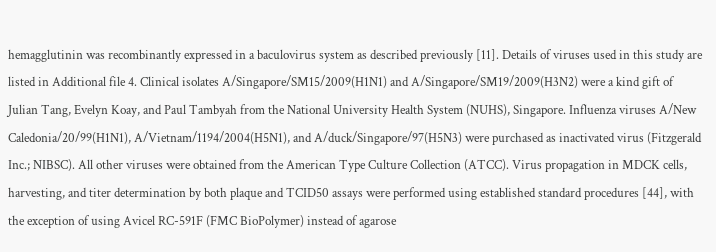hemagglutinin was recombinantly expressed in a baculovirus system as described previously [11]. Details of viruses used in this study are listed in Additional file 4. Clinical isolates A/Singapore/SM15/2009(H1N1) and A/Singapore/SM19/2009(H3N2) were a kind gift of Julian Tang, Evelyn Koay, and Paul Tambyah from the National University Health System (NUHS), Singapore. Influenza viruses A/New Caledonia/20/99(H1N1), A/Vietnam/1194/2004(H5N1), and A/duck/Singapore/97(H5N3) were purchased as inactivated virus (Fitzgerald Inc.; NIBSC). All other viruses were obtained from the American Type Culture Collection (ATCC). Virus propagation in MDCK cells, harvesting, and titer determination by both plaque and TCID50 assays were performed using established standard procedures [44], with the exception of using Avicel RC-591F (FMC BioPolymer) instead of agarose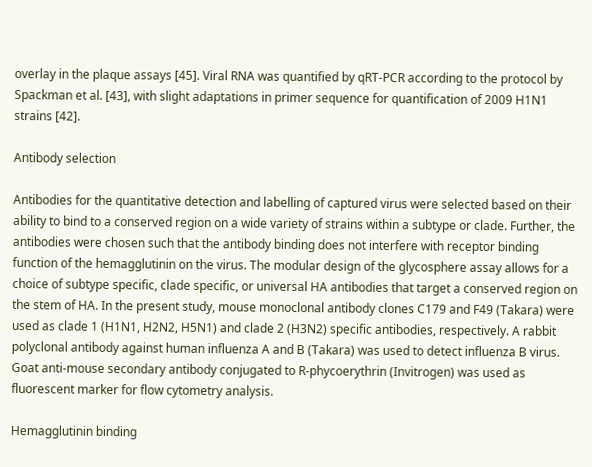overlay in the plaque assays [45]. Viral RNA was quantified by qRT-PCR according to the protocol by Spackman et al. [43], with slight adaptations in primer sequence for quantification of 2009 H1N1 strains [42].

Antibody selection

Antibodies for the quantitative detection and labelling of captured virus were selected based on their ability to bind to a conserved region on a wide variety of strains within a subtype or clade. Further, the antibodies were chosen such that the antibody binding does not interfere with receptor binding function of the hemagglutinin on the virus. The modular design of the glycosphere assay allows for a choice of subtype specific, clade specific, or universal HA antibodies that target a conserved region on the stem of HA. In the present study, mouse monoclonal antibody clones C179 and F49 (Takara) were used as clade 1 (H1N1, H2N2, H5N1) and clade 2 (H3N2) specific antibodies, respectively. A rabbit polyclonal antibody against human influenza A and B (Takara) was used to detect influenza B virus. Goat anti-mouse secondary antibody conjugated to R-phycoerythrin (Invitrogen) was used as fluorescent marker for flow cytometry analysis.

Hemagglutinin binding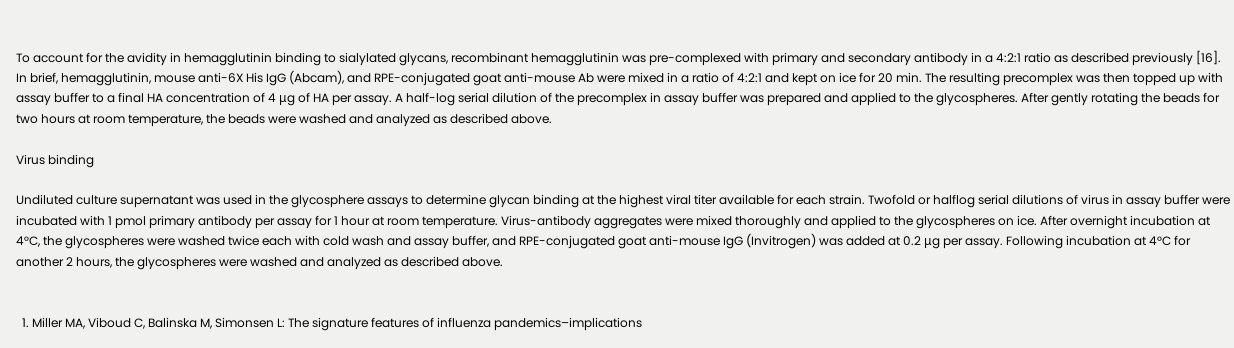To account for the avidity in hemagglutinin binding to sialylated glycans, recombinant hemagglutinin was pre-complexed with primary and secondary antibody in a 4:2:1 ratio as described previously [16]. In brief, hemagglutinin, mouse anti-6X His IgG (Abcam), and RPE-conjugated goat anti-mouse Ab were mixed in a ratio of 4:2:1 and kept on ice for 20 min. The resulting precomplex was then topped up with assay buffer to a final HA concentration of 4 μg of HA per assay. A half-log serial dilution of the precomplex in assay buffer was prepared and applied to the glycospheres. After gently rotating the beads for two hours at room temperature, the beads were washed and analyzed as described above.

Virus binding

Undiluted culture supernatant was used in the glycosphere assays to determine glycan binding at the highest viral titer available for each strain. Twofold or halflog serial dilutions of virus in assay buffer were incubated with 1 pmol primary antibody per assay for 1 hour at room temperature. Virus-antibody aggregates were mixed thoroughly and applied to the glycospheres on ice. After overnight incubation at 4°C, the glycospheres were washed twice each with cold wash and assay buffer, and RPE-conjugated goat anti-mouse IgG (Invitrogen) was added at 0.2 μg per assay. Following incubation at 4°C for another 2 hours, the glycospheres were washed and analyzed as described above.


  1. Miller MA, Viboud C, Balinska M, Simonsen L: The signature features of influenza pandemics–implications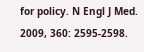for policy. N Engl J Med. 2009, 360: 2595-2598.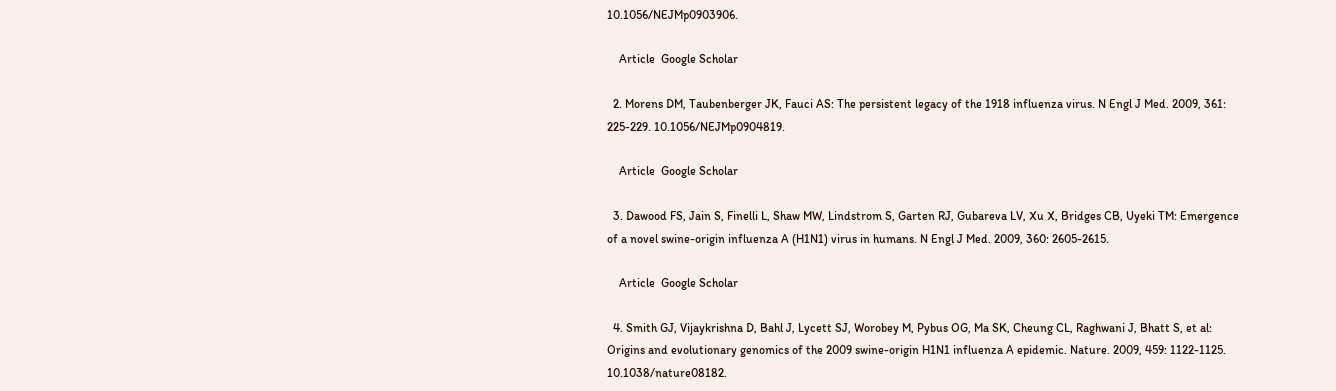10.1056/NEJMp0903906.

    Article  Google Scholar

  2. Morens DM, Taubenberger JK, Fauci AS: The persistent legacy of the 1918 influenza virus. N Engl J Med. 2009, 361: 225-229. 10.1056/NEJMp0904819.

    Article  Google Scholar

  3. Dawood FS, Jain S, Finelli L, Shaw MW, Lindstrom S, Garten RJ, Gubareva LV, Xu X, Bridges CB, Uyeki TM: Emergence of a novel swine-origin influenza A (H1N1) virus in humans. N Engl J Med. 2009, 360: 2605-2615.

    Article  Google Scholar

  4. Smith GJ, Vijaykrishna D, Bahl J, Lycett SJ, Worobey M, Pybus OG, Ma SK, Cheung CL, Raghwani J, Bhatt S, et al: Origins and evolutionary genomics of the 2009 swine-origin H1N1 influenza A epidemic. Nature. 2009, 459: 1122-1125. 10.1038/nature08182.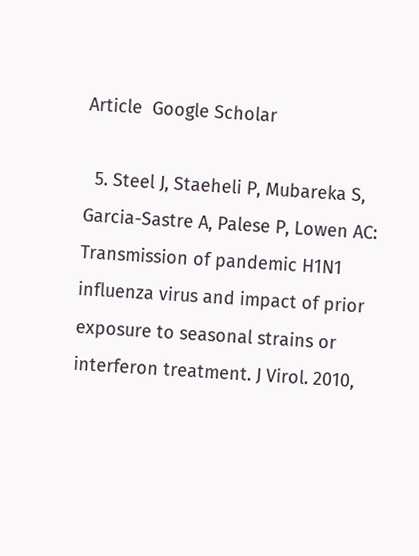Article  Google Scholar

  5. Steel J, Staeheli P, Mubareka S, Garcia-Sastre A, Palese P, Lowen AC: Transmission of pandemic H1N1 influenza virus and impact of prior exposure to seasonal strains or interferon treatment. J Virol. 2010,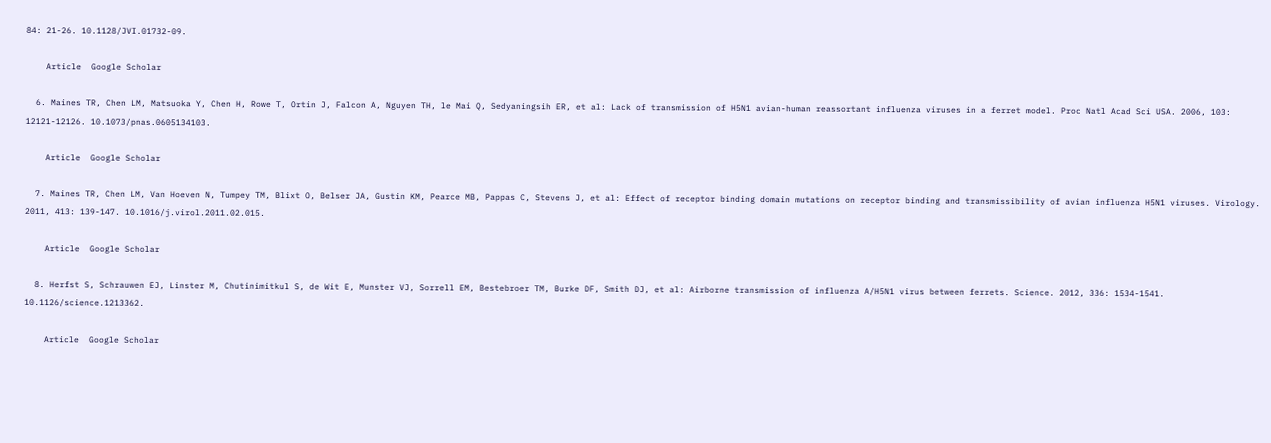84: 21-26. 10.1128/JVI.01732-09.

    Article  Google Scholar

  6. Maines TR, Chen LM, Matsuoka Y, Chen H, Rowe T, Ortin J, Falcon A, Nguyen TH, le Mai Q, Sedyaningsih ER, et al: Lack of transmission of H5N1 avian-human reassortant influenza viruses in a ferret model. Proc Natl Acad Sci USA. 2006, 103: 12121-12126. 10.1073/pnas.0605134103.

    Article  Google Scholar

  7. Maines TR, Chen LM, Van Hoeven N, Tumpey TM, Blixt O, Belser JA, Gustin KM, Pearce MB, Pappas C, Stevens J, et al: Effect of receptor binding domain mutations on receptor binding and transmissibility of avian influenza H5N1 viruses. Virology. 2011, 413: 139-147. 10.1016/j.virol.2011.02.015.

    Article  Google Scholar

  8. Herfst S, Schrauwen EJ, Linster M, Chutinimitkul S, de Wit E, Munster VJ, Sorrell EM, Bestebroer TM, Burke DF, Smith DJ, et al: Airborne transmission of influenza A/H5N1 virus between ferrets. Science. 2012, 336: 1534-1541. 10.1126/science.1213362.

    Article  Google Scholar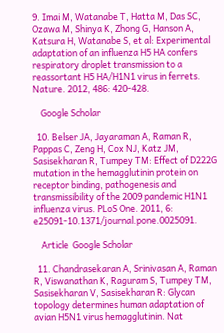9. Imai M, Watanabe T, Hatta M, Das SC, Ozawa M, Shinya K, Zhong G, Hanson A, Katsura H, Watanabe S, et al: Experimental adaptation of an influenza H5 HA confers respiratory droplet transmission to a reassortant H5 HA/H1N1 virus in ferrets. Nature. 2012, 486: 420-428.

    Google Scholar

  10. Belser JA, Jayaraman A, Raman R, Pappas C, Zeng H, Cox NJ, Katz JM, Sasisekharan R, Tumpey TM: Effect of D222G mutation in the hemagglutinin protein on receptor binding, pathogenesis and transmissibility of the 2009 pandemic H1N1 influenza virus. PLoS One. 2011, 6: e25091-10.1371/journal.pone.0025091.

    Article  Google Scholar

  11. Chandrasekaran A, Srinivasan A, Raman R, Viswanathan K, Raguram S, Tumpey TM, Sasisekharan V, Sasisekharan R: Glycan topology determines human adaptation of avian H5N1 virus hemagglutinin. Nat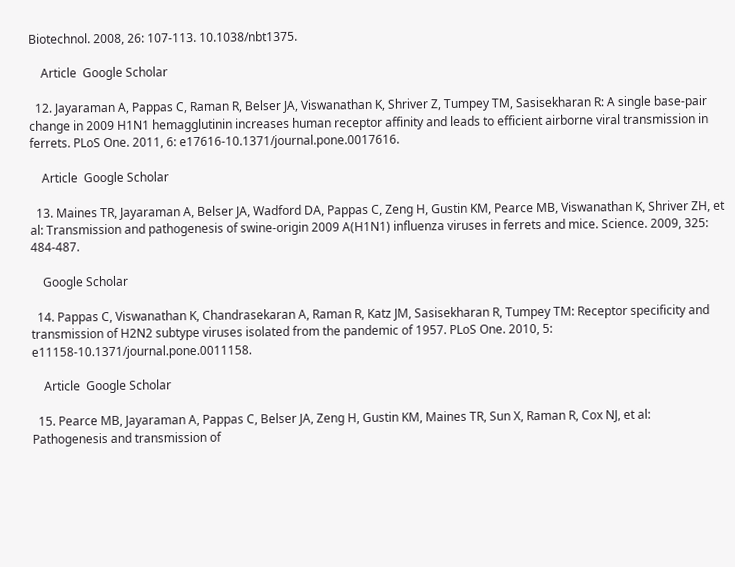Biotechnol. 2008, 26: 107-113. 10.1038/nbt1375.

    Article  Google Scholar

  12. Jayaraman A, Pappas C, Raman R, Belser JA, Viswanathan K, Shriver Z, Tumpey TM, Sasisekharan R: A single base-pair change in 2009 H1N1 hemagglutinin increases human receptor affinity and leads to efficient airborne viral transmission in ferrets. PLoS One. 2011, 6: e17616-10.1371/journal.pone.0017616.

    Article  Google Scholar

  13. Maines TR, Jayaraman A, Belser JA, Wadford DA, Pappas C, Zeng H, Gustin KM, Pearce MB, Viswanathan K, Shriver ZH, et al: Transmission and pathogenesis of swine-origin 2009 A(H1N1) influenza viruses in ferrets and mice. Science. 2009, 325: 484-487.

    Google Scholar

  14. Pappas C, Viswanathan K, Chandrasekaran A, Raman R, Katz JM, Sasisekharan R, Tumpey TM: Receptor specificity and transmission of H2N2 subtype viruses isolated from the pandemic of 1957. PLoS One. 2010, 5: e11158-10.1371/journal.pone.0011158.

    Article  Google Scholar

  15. Pearce MB, Jayaraman A, Pappas C, Belser JA, Zeng H, Gustin KM, Maines TR, Sun X, Raman R, Cox NJ, et al: Pathogenesis and transmission of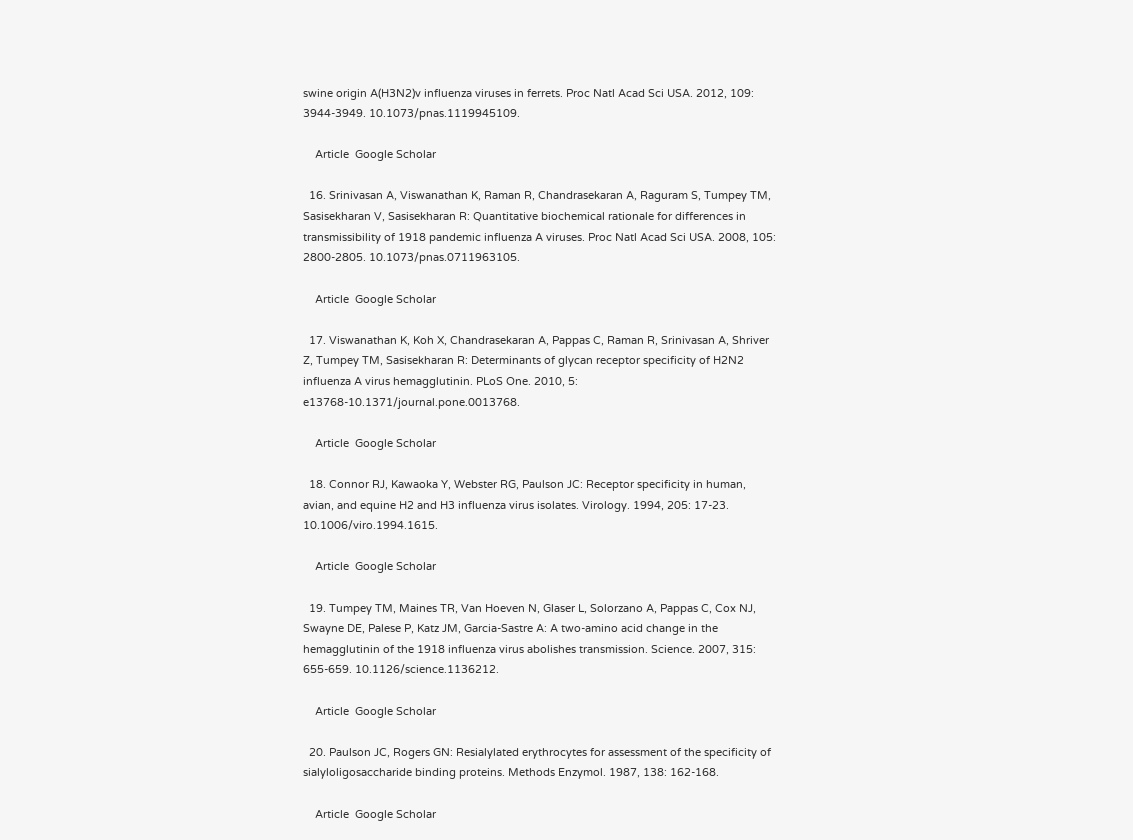swine origin A(H3N2)v influenza viruses in ferrets. Proc Natl Acad Sci USA. 2012, 109: 3944-3949. 10.1073/pnas.1119945109.

    Article  Google Scholar

  16. Srinivasan A, Viswanathan K, Raman R, Chandrasekaran A, Raguram S, Tumpey TM, Sasisekharan V, Sasisekharan R: Quantitative biochemical rationale for differences in transmissibility of 1918 pandemic influenza A viruses. Proc Natl Acad Sci USA. 2008, 105: 2800-2805. 10.1073/pnas.0711963105.

    Article  Google Scholar

  17. Viswanathan K, Koh X, Chandrasekaran A, Pappas C, Raman R, Srinivasan A, Shriver Z, Tumpey TM, Sasisekharan R: Determinants of glycan receptor specificity of H2N2 influenza A virus hemagglutinin. PLoS One. 2010, 5: e13768-10.1371/journal.pone.0013768.

    Article  Google Scholar

  18. Connor RJ, Kawaoka Y, Webster RG, Paulson JC: Receptor specificity in human, avian, and equine H2 and H3 influenza virus isolates. Virology. 1994, 205: 17-23. 10.1006/viro.1994.1615.

    Article  Google Scholar

  19. Tumpey TM, Maines TR, Van Hoeven N, Glaser L, Solorzano A, Pappas C, Cox NJ, Swayne DE, Palese P, Katz JM, Garcia-Sastre A: A two-amino acid change in the hemagglutinin of the 1918 influenza virus abolishes transmission. Science. 2007, 315: 655-659. 10.1126/science.1136212.

    Article  Google Scholar

  20. Paulson JC, Rogers GN: Resialylated erythrocytes for assessment of the specificity of sialyloligosaccharide binding proteins. Methods Enzymol. 1987, 138: 162-168.

    Article  Google Scholar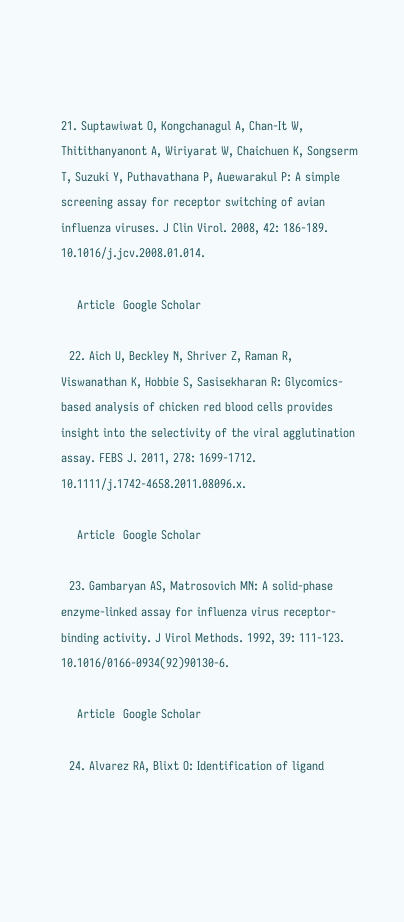21. Suptawiwat O, Kongchanagul A, Chan-It W, Thitithanyanont A, Wiriyarat W, Chaichuen K, Songserm T, Suzuki Y, Puthavathana P, Auewarakul P: A simple screening assay for receptor switching of avian influenza viruses. J Clin Virol. 2008, 42: 186-189. 10.1016/j.jcv.2008.01.014.

    Article  Google Scholar

  22. Aich U, Beckley N, Shriver Z, Raman R, Viswanathan K, Hobbie S, Sasisekharan R: Glycomics-based analysis of chicken red blood cells provides insight into the selectivity of the viral agglutination assay. FEBS J. 2011, 278: 1699-1712. 10.1111/j.1742-4658.2011.08096.x.

    Article  Google Scholar

  23. Gambaryan AS, Matrosovich MN: A solid-phase enzyme-linked assay for influenza virus receptor-binding activity. J Virol Methods. 1992, 39: 111-123. 10.1016/0166-0934(92)90130-6.

    Article  Google Scholar

  24. Alvarez RA, Blixt O: Identification of ligand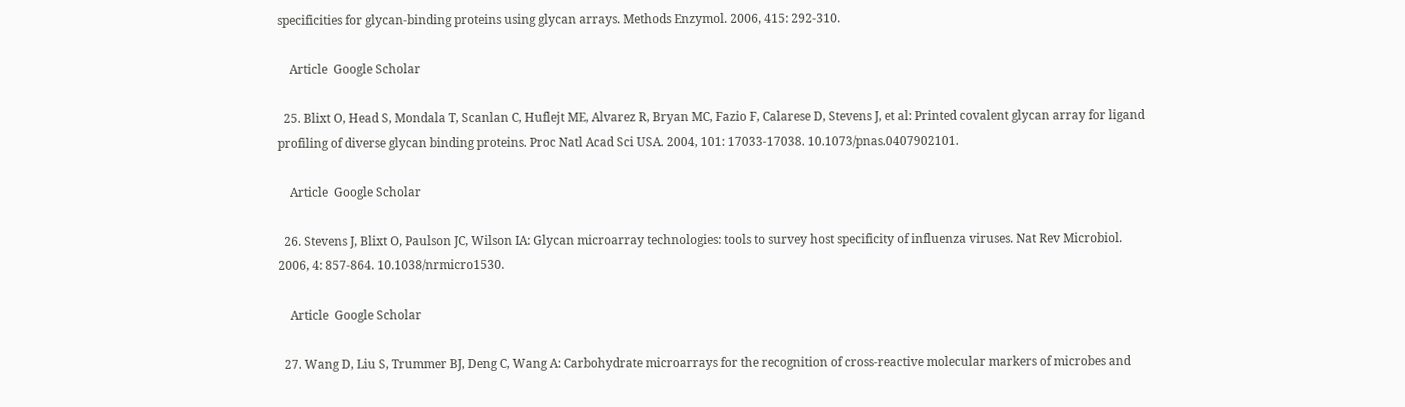specificities for glycan-binding proteins using glycan arrays. Methods Enzymol. 2006, 415: 292-310.

    Article  Google Scholar

  25. Blixt O, Head S, Mondala T, Scanlan C, Huflejt ME, Alvarez R, Bryan MC, Fazio F, Calarese D, Stevens J, et al: Printed covalent glycan array for ligand profiling of diverse glycan binding proteins. Proc Natl Acad Sci USA. 2004, 101: 17033-17038. 10.1073/pnas.0407902101.

    Article  Google Scholar

  26. Stevens J, Blixt O, Paulson JC, Wilson IA: Glycan microarray technologies: tools to survey host specificity of influenza viruses. Nat Rev Microbiol. 2006, 4: 857-864. 10.1038/nrmicro1530.

    Article  Google Scholar

  27. Wang D, Liu S, Trummer BJ, Deng C, Wang A: Carbohydrate microarrays for the recognition of cross-reactive molecular markers of microbes and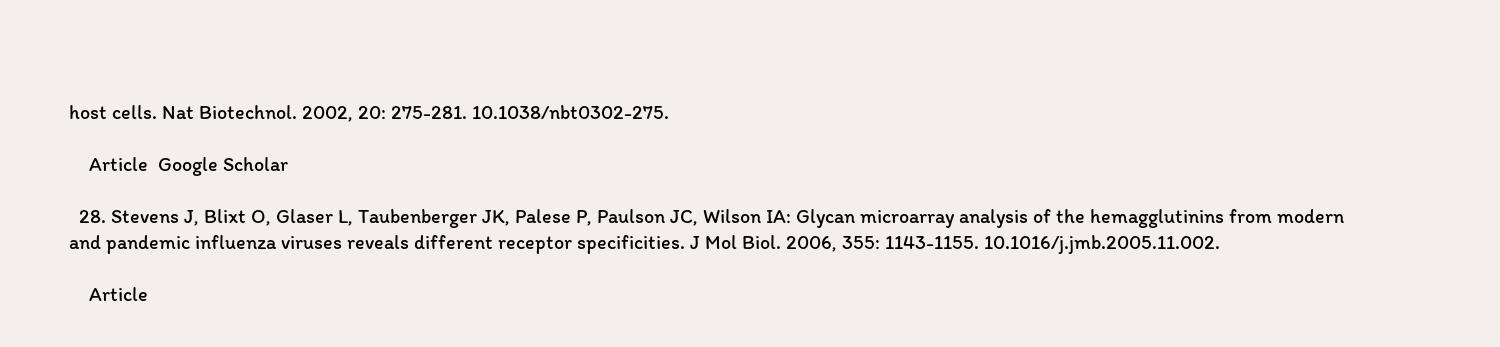host cells. Nat Biotechnol. 2002, 20: 275-281. 10.1038/nbt0302-275.

    Article  Google Scholar

  28. Stevens J, Blixt O, Glaser L, Taubenberger JK, Palese P, Paulson JC, Wilson IA: Glycan microarray analysis of the hemagglutinins from modern and pandemic influenza viruses reveals different receptor specificities. J Mol Biol. 2006, 355: 1143-1155. 10.1016/j.jmb.2005.11.002.

    Article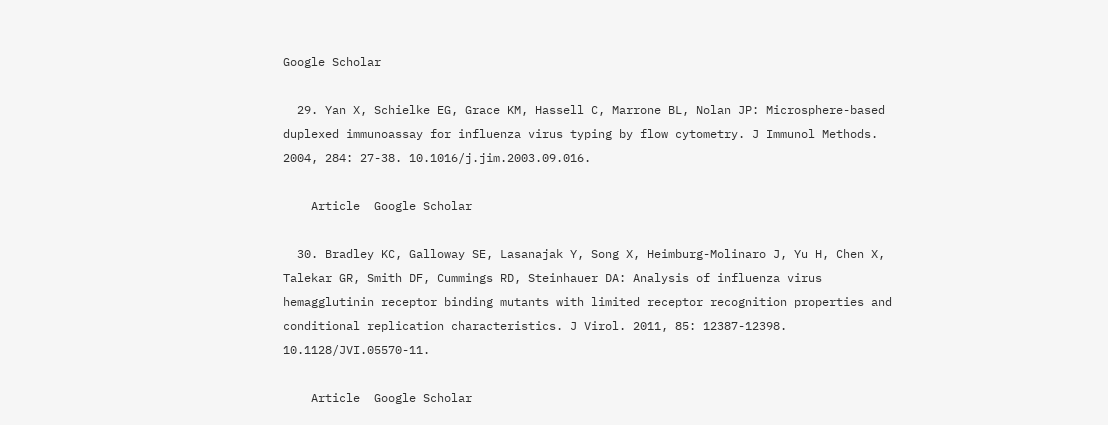Google Scholar

  29. Yan X, Schielke EG, Grace KM, Hassell C, Marrone BL, Nolan JP: Microsphere-based duplexed immunoassay for influenza virus typing by flow cytometry. J Immunol Methods. 2004, 284: 27-38. 10.1016/j.jim.2003.09.016.

    Article  Google Scholar

  30. Bradley KC, Galloway SE, Lasanajak Y, Song X, Heimburg-Molinaro J, Yu H, Chen X, Talekar GR, Smith DF, Cummings RD, Steinhauer DA: Analysis of influenza virus hemagglutinin receptor binding mutants with limited receptor recognition properties and conditional replication characteristics. J Virol. 2011, 85: 12387-12398. 10.1128/JVI.05570-11.

    Article  Google Scholar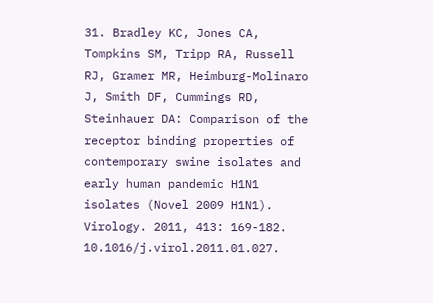31. Bradley KC, Jones CA, Tompkins SM, Tripp RA, Russell RJ, Gramer MR, Heimburg-Molinaro J, Smith DF, Cummings RD, Steinhauer DA: Comparison of the receptor binding properties of contemporary swine isolates and early human pandemic H1N1 isolates (Novel 2009 H1N1). Virology. 2011, 413: 169-182. 10.1016/j.virol.2011.01.027.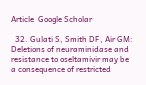Article  Google Scholar

  32. Gulati S, Smith DF, Air GM: Deletions of neuraminidase and resistance to oseltamivir may be a consequence of restricted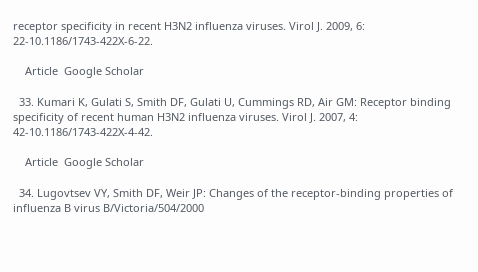receptor specificity in recent H3N2 influenza viruses. Virol J. 2009, 6: 22-10.1186/1743-422X-6-22.

    Article  Google Scholar

  33. Kumari K, Gulati S, Smith DF, Gulati U, Cummings RD, Air GM: Receptor binding specificity of recent human H3N2 influenza viruses. Virol J. 2007, 4: 42-10.1186/1743-422X-4-42.

    Article  Google Scholar

  34. Lugovtsev VY, Smith DF, Weir JP: Changes of the receptor-binding properties of influenza B virus B/Victoria/504/2000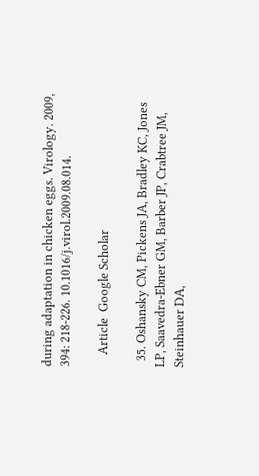during adaptation in chicken eggs. Virology. 2009, 394: 218-226. 10.1016/j.virol.2009.08.014.

    Article  Google Scholar

  35. Oshansky CM, Pickens JA, Bradley KC, Jones LP, Saavedra-Ebner GM, Barber JP, Crabtree JM, Steinhauer DA,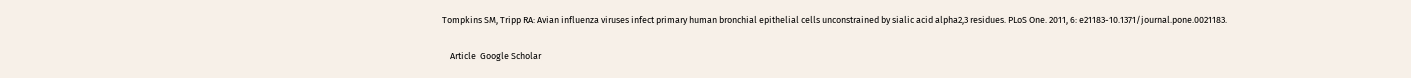Tompkins SM, Tripp RA: Avian influenza viruses infect primary human bronchial epithelial cells unconstrained by sialic acid alpha2,3 residues. PLoS One. 2011, 6: e21183-10.1371/journal.pone.0021183.

    Article  Google Scholar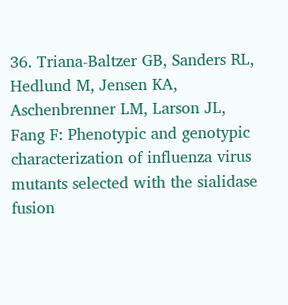36. Triana-Baltzer GB, Sanders RL, Hedlund M, Jensen KA, Aschenbrenner LM, Larson JL, Fang F: Phenotypic and genotypic characterization of influenza virus mutants selected with the sialidase fusion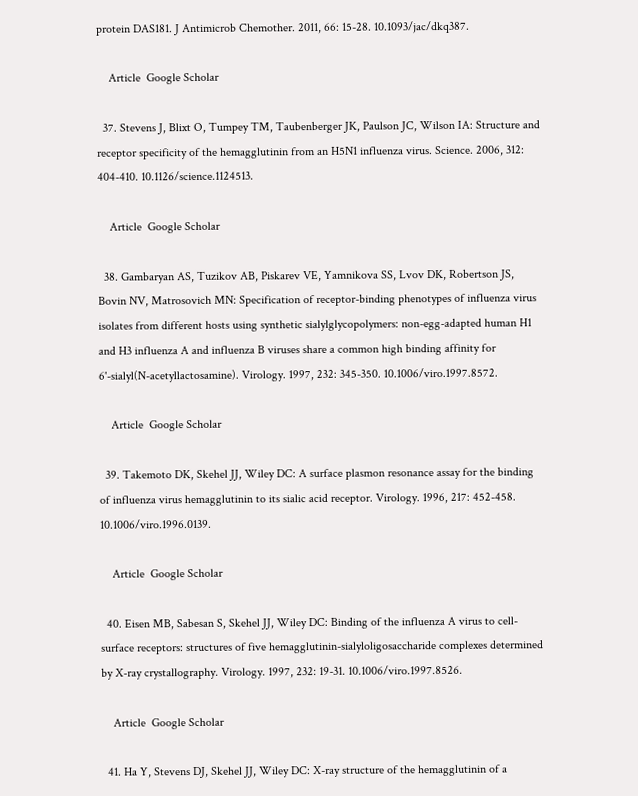protein DAS181. J Antimicrob Chemother. 2011, 66: 15-28. 10.1093/jac/dkq387.

    Article  Google Scholar

  37. Stevens J, Blixt O, Tumpey TM, Taubenberger JK, Paulson JC, Wilson IA: Structure and receptor specificity of the hemagglutinin from an H5N1 influenza virus. Science. 2006, 312: 404-410. 10.1126/science.1124513.

    Article  Google Scholar

  38. Gambaryan AS, Tuzikov AB, Piskarev VE, Yamnikova SS, Lvov DK, Robertson JS, Bovin NV, Matrosovich MN: Specification of receptor-binding phenotypes of influenza virus isolates from different hosts using synthetic sialylglycopolymers: non-egg-adapted human H1 and H3 influenza A and influenza B viruses share a common high binding affinity for 6'-sialyl(N-acetyllactosamine). Virology. 1997, 232: 345-350. 10.1006/viro.1997.8572.

    Article  Google Scholar

  39. Takemoto DK, Skehel JJ, Wiley DC: A surface plasmon resonance assay for the binding of influenza virus hemagglutinin to its sialic acid receptor. Virology. 1996, 217: 452-458. 10.1006/viro.1996.0139.

    Article  Google Scholar

  40. Eisen MB, Sabesan S, Skehel JJ, Wiley DC: Binding of the influenza A virus to cell-surface receptors: structures of five hemagglutinin-sialyloligosaccharide complexes determined by X-ray crystallography. Virology. 1997, 232: 19-31. 10.1006/viro.1997.8526.

    Article  Google Scholar

  41. Ha Y, Stevens DJ, Skehel JJ, Wiley DC: X-ray structure of the hemagglutinin of a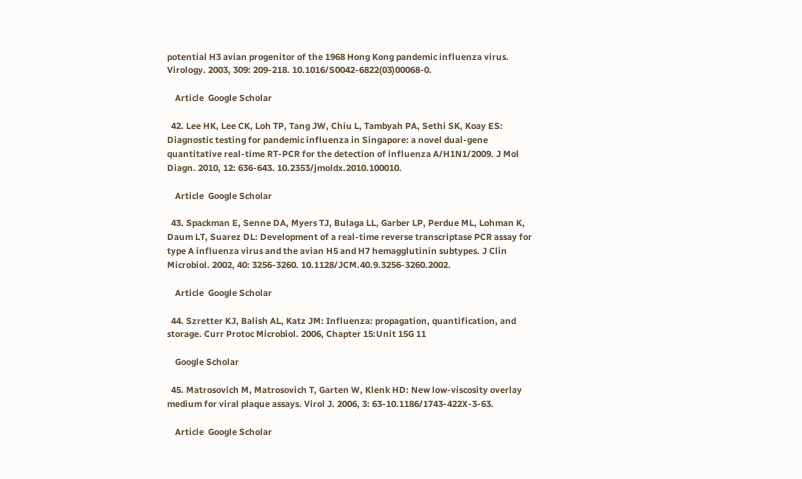potential H3 avian progenitor of the 1968 Hong Kong pandemic influenza virus. Virology. 2003, 309: 209-218. 10.1016/S0042-6822(03)00068-0.

    Article  Google Scholar

  42. Lee HK, Lee CK, Loh TP, Tang JW, Chiu L, Tambyah PA, Sethi SK, Koay ES: Diagnostic testing for pandemic influenza in Singapore: a novel dual-gene quantitative real-time RT-PCR for the detection of influenza A/H1N1/2009. J Mol Diagn. 2010, 12: 636-643. 10.2353/jmoldx.2010.100010.

    Article  Google Scholar

  43. Spackman E, Senne DA, Myers TJ, Bulaga LL, Garber LP, Perdue ML, Lohman K, Daum LT, Suarez DL: Development of a real-time reverse transcriptase PCR assay for type A influenza virus and the avian H5 and H7 hemagglutinin subtypes. J Clin Microbiol. 2002, 40: 3256-3260. 10.1128/JCM.40.9.3256-3260.2002.

    Article  Google Scholar

  44. Szretter KJ, Balish AL, Katz JM: Influenza: propagation, quantification, and storage. Curr Protoc Microbiol. 2006, Chapter 15:Unit 15G 11

    Google Scholar

  45. Matrosovich M, Matrosovich T, Garten W, Klenk HD: New low-viscosity overlay medium for viral plaque assays. Virol J. 2006, 3: 63-10.1186/1743-422X-3-63.

    Article  Google Scholar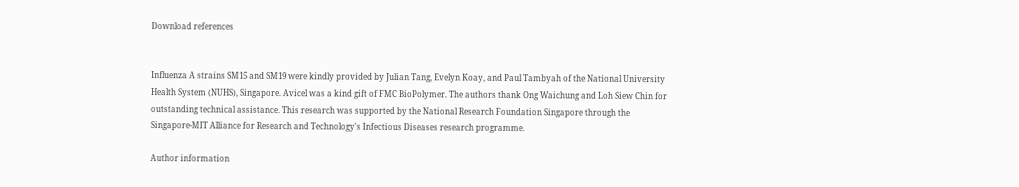Download references


Influenza A strains SM15 and SM19 were kindly provided by Julian Tang, Evelyn Koay, and Paul Tambyah of the National University Health System (NUHS), Singapore. Avicel was a kind gift of FMC BioPolymer. The authors thank Ong Waichung and Loh Siew Chin for outstanding technical assistance. This research was supported by the National Research Foundation Singapore through the Singapore-MIT Alliance for Research and Technology's Infectious Diseases research programme.

Author information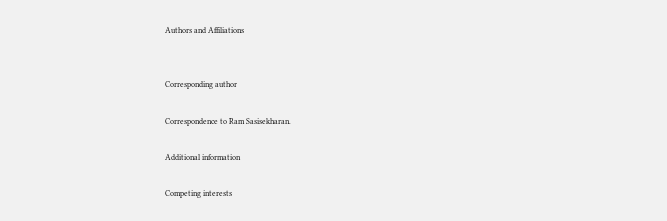Authors and Affiliations


Corresponding author

Correspondence to Ram Sasisekharan.

Additional information

Competing interests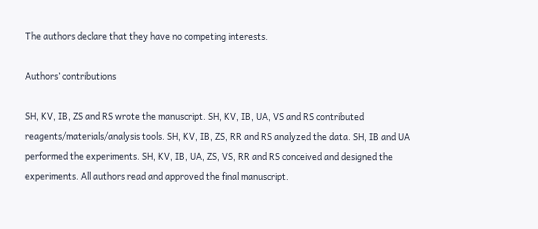The authors declare that they have no competing interests.

Authors’ contributions

SH, KV, IB, ZS and RS wrote the manuscript. SH, KV, IB, UA, VS and RS contributed reagents/materials/analysis tools. SH, KV, IB, ZS, RR and RS analyzed the data. SH, IB and UA performed the experiments. SH, KV, IB, UA, ZS, VS, RR and RS conceived and designed the experiments. All authors read and approved the final manuscript.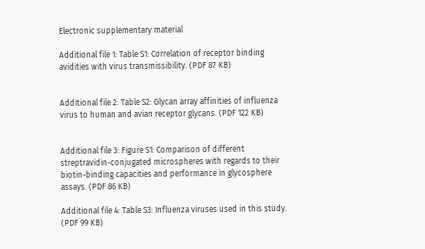Electronic supplementary material

Additional file 1: Table S1: Correlation of receptor binding avidities with virus transmissibility. (PDF 87 KB)


Additional file 2: Table S2: Glycan array affinities of influenza virus to human and avian receptor glycans. (PDF 122 KB)


Additional file 3: Figure S1: Comparison of different streptravidin-conjugated microspheres with regards to their biotin-binding capacities and performance in glycosphere assays. (PDF 86 KB)

Additional file 4: Table S3: Influenza viruses used in this study. (PDF 99 KB)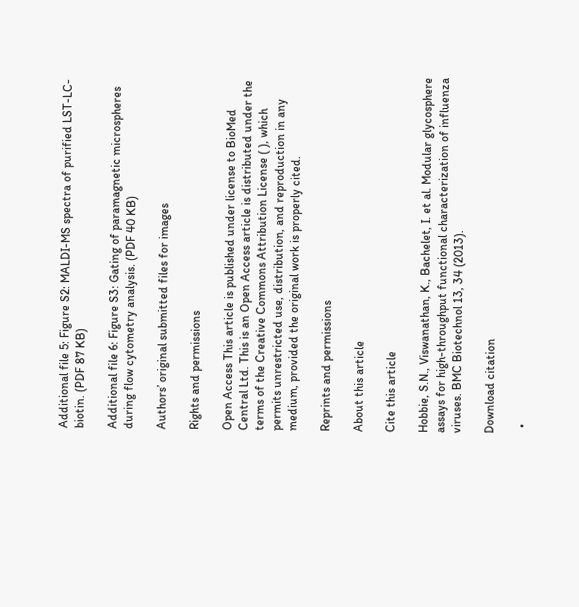Additional file 5: Figure S2: MALDI-MS spectra of purified LST-LC-biotin. (PDF 87 KB)

Additional file 6: Figure S3: Gating of paramagnetic microspheres during flow cytometry analysis. (PDF 40 KB)

Authors’ original submitted files for images

Rights and permissions

Open Access This article is published under license to BioMed Central Ltd. This is an Open Access article is distributed under the terms of the Creative Commons Attribution License ( ), which permits unrestricted use, distribution, and reproduction in any medium, provided the original work is properly cited.

Reprints and permissions

About this article

Cite this article

Hobbie, S.N., Viswanathan, K., Bachelet, I. et al. Modular glycosphere assays for high-throughput functional characterization of influenza viruses. BMC Biotechnol 13, 34 (2013).

Download citation

  •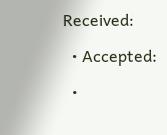Received:

  • Accepted:

  •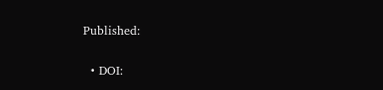Published:

  • DOI: